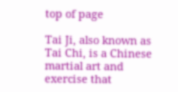top of page

Tai Ji, also known as Tai Chi, is a Chinese martial art and exercise that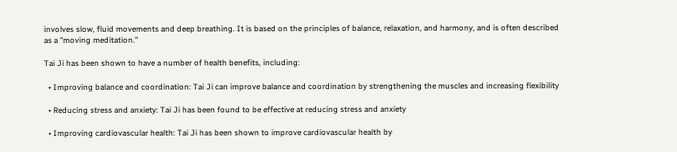involves slow, fluid movements and deep breathing. It is based on the principles of balance, relaxation, and harmony, and is often described as a "moving meditation."

Tai Ji has been shown to have a number of health benefits, including:

  • Improving balance and coordination: Tai Ji can improve balance and coordination by strengthening the muscles and increasing flexibility

  • Reducing stress and anxiety: Tai Ji has been found to be effective at reducing stress and anxiety

  • Improving cardiovascular health: Tai Ji has been shown to improve cardiovascular health by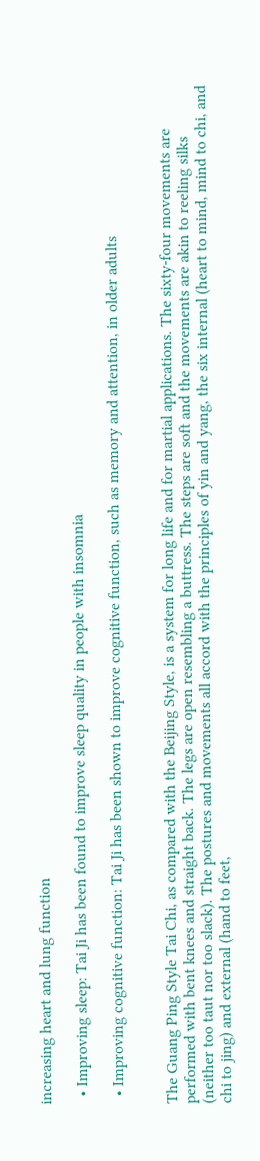increasing heart and lung function

  • Improving sleep: Tai Ji has been found to improve sleep quality in people with insomnia

  • Improving cognitive function: Tai Ji has been shown to improve cognitive function, such as memory and attention, in older adults


The Guang Ping Style Tai Chi, as compared with the Beijing Style, is a system for long life and for martial applications. The sixty-four movements are performed with bent knees and straight back. The legs are open resembling a buttress. The steps are soft and the movements are akin to reeling silks (neither too taut nor too slack). The postures and movements all accord with the principles of yin and yang, the six internal (heart to mind, mind to chi, and chi to jing) and external (hand to feet,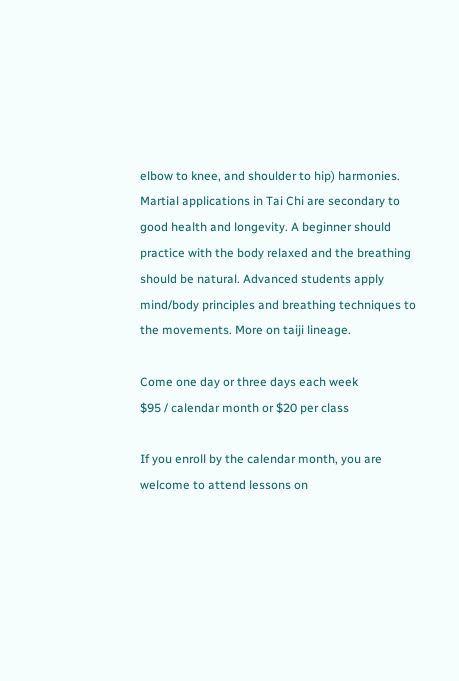elbow to knee, and shoulder to hip) harmonies. Martial applications in Tai Chi are secondary to good health and longevity. A beginner should practice with the body relaxed and the breathing should be natural. Advanced students apply mind/body principles and breathing techniques to the movements. More on taiji lineage.

Come one day or three days each week
$95 / calendar month or $20 per class

If you enroll by the calendar month, you are welcome to attend lessons on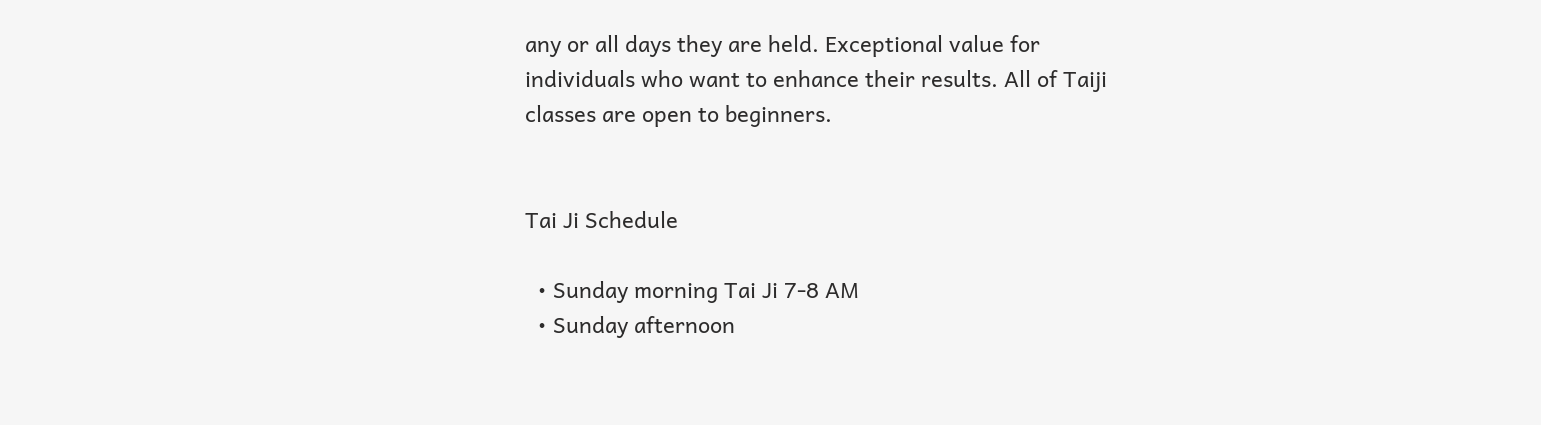any or all days they are held. Exceptional value for individuals who want to enhance their results. All of Taiji classes are open to beginners.


Tai Ji Schedule

  • Sunday morning Tai Ji 7-8 AM
  • Sunday afternoon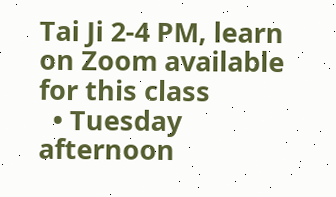Tai Ji 2-4 PM, learn on Zoom available for this class
  • Tuesday afternoon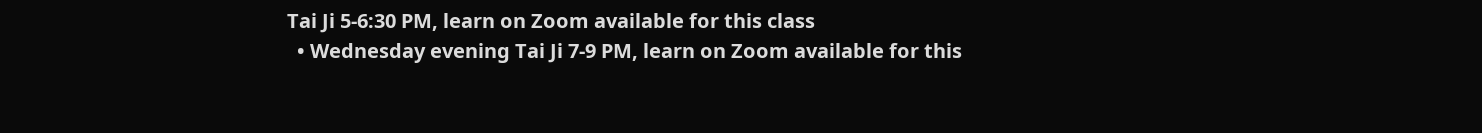Tai Ji 5-6:30 PM, learn on Zoom available for this class
  • Wednesday evening Tai Ji 7-9 PM, learn on Zoom available for this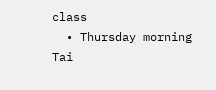class
  • Thursday morning Tai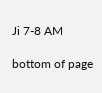Ji 7-8 AM

bottom of page